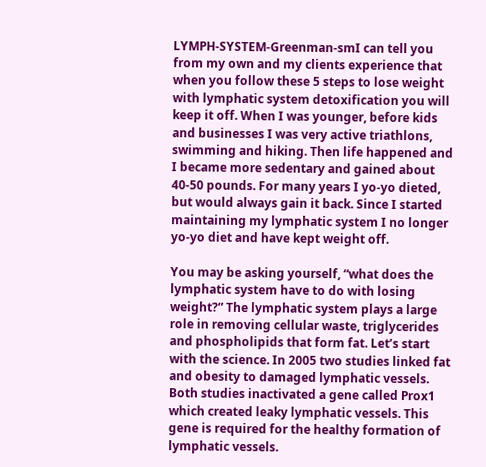LYMPH-SYSTEM-Greenman-smI can tell you from my own and my clients experience that when you follow these 5 steps to lose weight with lymphatic system detoxification you will keep it off. When I was younger, before kids and businesses I was very active triathlons, swimming and hiking. Then life happened and I became more sedentary and gained about 40-50 pounds. For many years I yo-yo dieted, but would always gain it back. Since I started maintaining my lymphatic system I no longer yo-yo diet and have kept weight off.

You may be asking yourself, “what does the lymphatic system have to do with losing weight?” The lymphatic system plays a large role in removing cellular waste, triglycerides and phospholipids that form fat. Let’s start with the science. In 2005 two studies linked fat and obesity to damaged lymphatic vessels. Both studies inactivated a gene called Prox1 which created leaky lymphatic vessels. This gene is required for the healthy formation of lymphatic vessels.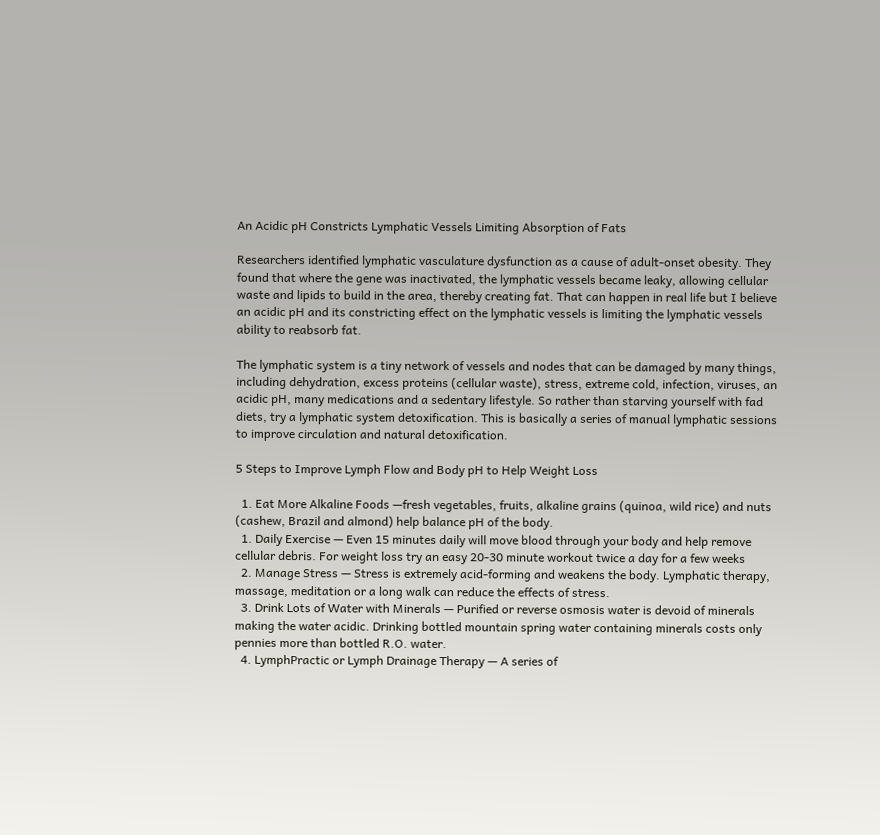An Acidic pH Constricts Lymphatic Vessels Limiting Absorption of Fats

Researchers identified lymphatic vasculature dysfunction as a cause of adult-onset obesity. They found that where the gene was inactivated, the lymphatic vessels became leaky, allowing cellular waste and lipids to build in the area, thereby creating fat. That can happen in real life but I believe an acidic pH and its constricting effect on the lymphatic vessels is limiting the lymphatic vessels ability to reabsorb fat.

The lymphatic system is a tiny network of vessels and nodes that can be damaged by many things, including dehydration, excess proteins (cellular waste), stress, extreme cold, infection, viruses, an acidic pH, many medications and a sedentary lifestyle. So rather than starving yourself with fad diets, try a lymphatic system detoxification. This is basically a series of manual lymphatic sessions to improve circulation and natural detoxification.

5 Steps to Improve Lymph Flow and Body pH to Help Weight Loss

  1. Eat More Alkaline Foods —fresh vegetables, fruits, alkaline grains (quinoa, wild rice) and nuts (cashew, Brazil and almond) help balance pH of the body.
  1. Daily Exercise — Even 15 minutes daily will move blood through your body and help remove cellular debris. For weight loss try an easy 20-30 minute workout twice a day for a few weeks
  2. Manage Stress — Stress is extremely acid-forming and weakens the body. Lymphatic therapy, massage, meditation or a long walk can reduce the effects of stress.
  3. Drink Lots of Water with Minerals — Purified or reverse osmosis water is devoid of minerals making the water acidic. Drinking bottled mountain spring water containing minerals costs only pennies more than bottled R.O. water.
  4. LymphPractic or Lymph Drainage Therapy — A series of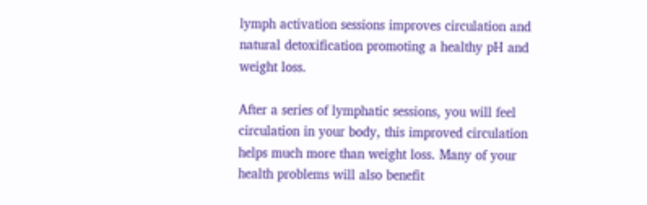lymph activation sessions improves circulation and natural detoxification promoting a healthy pH and weight loss.

After a series of lymphatic sessions, you will feel circulation in your body, this improved circulation helps much more than weight loss. Many of your health problems will also benefit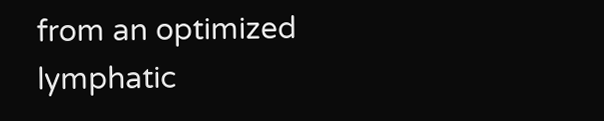from an optimized lymphatic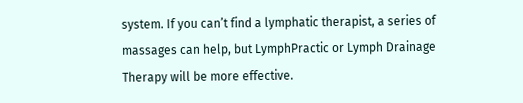system. If you can’t find a lymphatic therapist, a series of massages can help, but LymphPractic or Lymph Drainage Therapy will be more effective.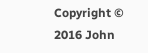Copyright © 2016 John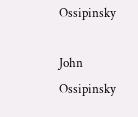Ossipinsky

John Ossipinsky